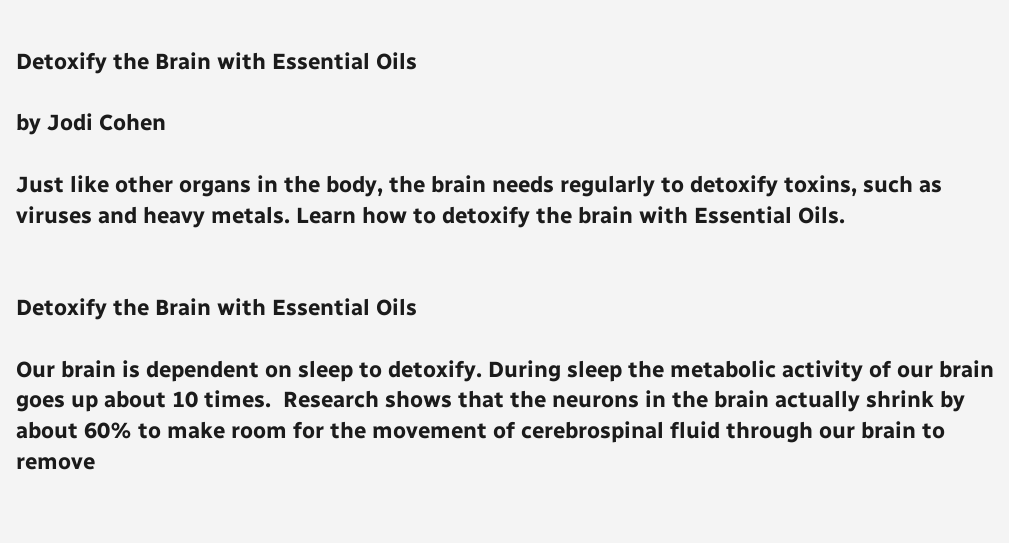Detoxify the Brain with Essential Oils

by Jodi Cohen

Just like other organs in the body, the brain needs regularly to detoxify toxins, such as viruses and heavy metals. Learn how to detoxify the brain with Essential Oils.


Detoxify the Brain with Essential Oils

Our brain is dependent on sleep to detoxify. During sleep the metabolic activity of our brain goes up about 10 times.  Research shows that the neurons in the brain actually shrink by about 60% to make room for the movement of cerebrospinal fluid through our brain to remove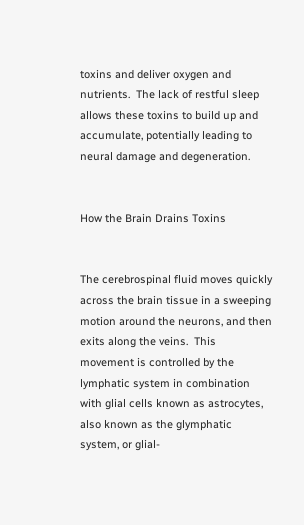toxins and deliver oxygen and nutrients.  The lack of restful sleep allows these toxins to build up and accumulate, potentially leading to neural damage and degeneration.


How the Brain Drains Toxins


The cerebrospinal fluid moves quickly across the brain tissue in a sweeping motion around the neurons, and then exits along the veins.  This movement is controlled by the lymphatic system in combination with glial cells known as astrocytes, also known as the glymphatic system, or glial-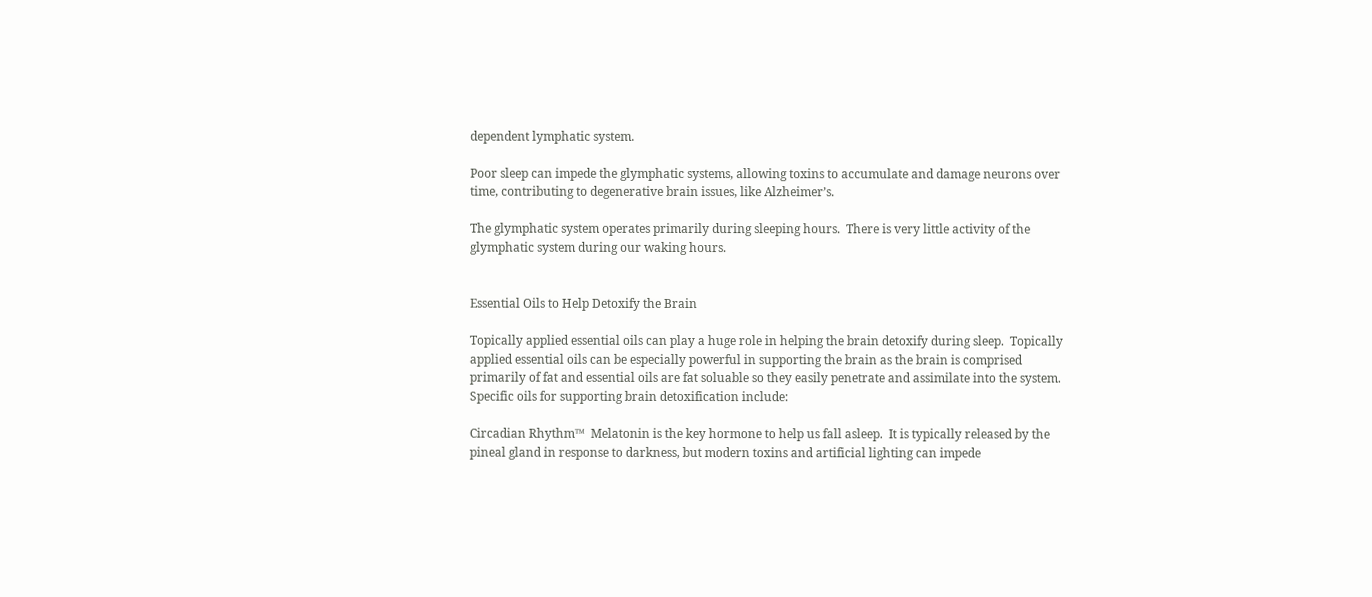dependent lymphatic system.

Poor sleep can impede the glymphatic systems, allowing toxins to accumulate and damage neurons over time, contributing to degenerative brain issues, like Alzheimer’s.

The glymphatic system operates primarily during sleeping hours.  There is very little activity of the glymphatic system during our waking hours.


Essential Oils to Help Detoxify the Brain

Topically applied essential oils can play a huge role in helping the brain detoxify during sleep.  Topically applied essential oils can be especially powerful in supporting the brain as the brain is comprised primarily of fat and essential oils are fat soluable so they easily penetrate and assimilate into the system.  Specific oils for supporting brain detoxification include:

Circadian Rhythm™  Melatonin is the key hormone to help us fall asleep.  It is typically released by the pineal gland in response to darkness, but modern toxins and artificial lighting can impede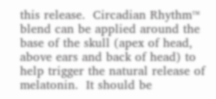this release.  Circadian Rhythm™ blend can be applied around the base of the skull (apex of head, above ears and back of head) to help trigger the natural release of melatonin.  It should be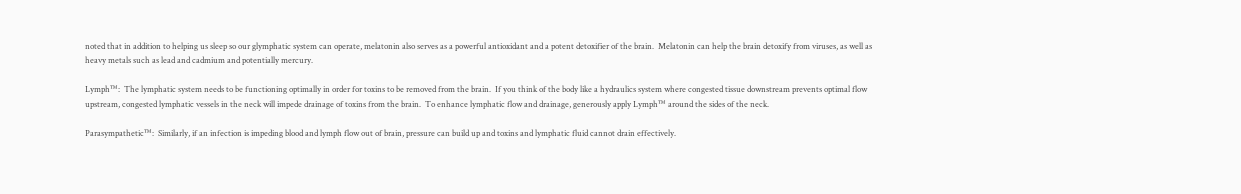noted that in addition to helping us sleep so our glymphatic system can operate, melatonin also serves as a powerful antioxidant and a potent detoxifier of the brain.  Melatonin can help the brain detoxify from viruses, as well as heavy metals such as lead and cadmium and potentially mercury.

Lymph™:  The lymphatic system needs to be functioning optimally in order for toxins to be removed from the brain.  If you think of the body like a hydraulics system where congested tissue downstream prevents optimal flow upstream, congested lymphatic vessels in the neck will impede drainage of toxins from the brain.  To enhance lymphatic flow and drainage, generously apply Lymph™ around the sides of the neck.

Parasympathetic™:  Similarly, if an infection is impeding blood and lymph flow out of brain, pressure can build up and toxins and lymphatic fluid cannot drain effectively.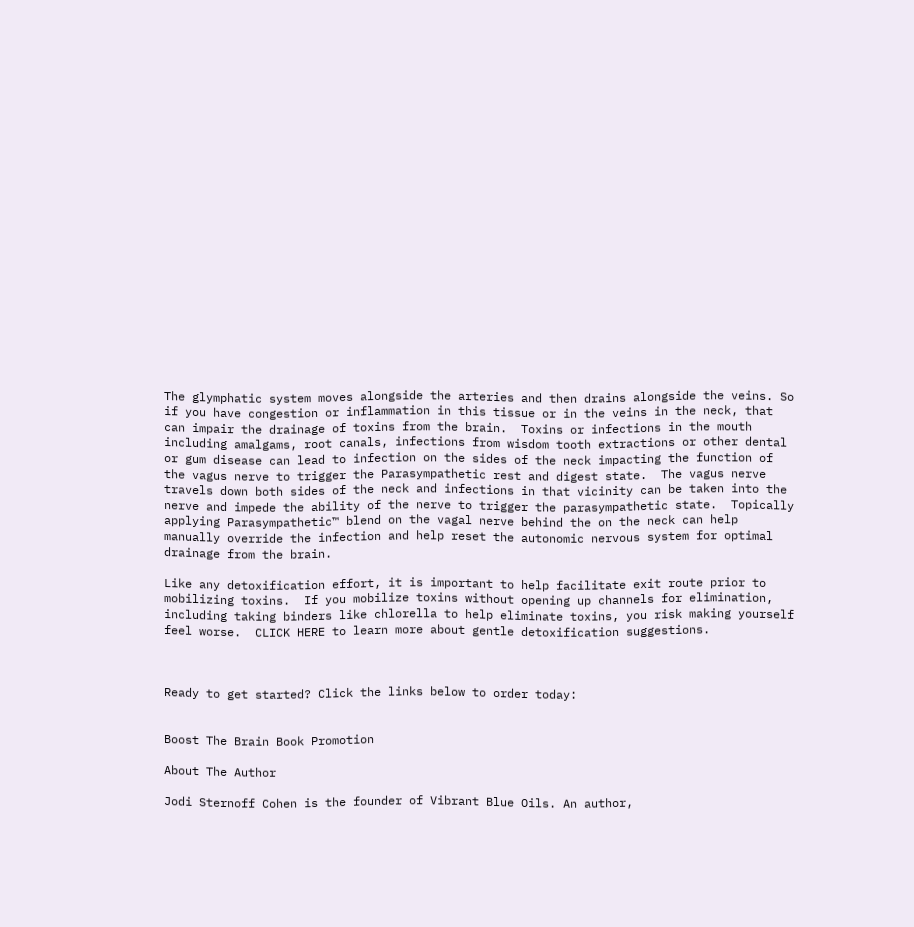The glymphatic system moves alongside the arteries and then drains alongside the veins. So if you have congestion or inflammation in this tissue or in the veins in the neck, that can impair the drainage of toxins from the brain.  Toxins or infections in the mouth including amalgams, root canals, infections from wisdom tooth extractions or other dental or gum disease can lead to infection on the sides of the neck impacting the function of the vagus nerve to trigger the Parasympathetic rest and digest state.  The vagus nerve travels down both sides of the neck and infections in that vicinity can be taken into the nerve and impede the ability of the nerve to trigger the parasympathetic state.  Topically applying Parasympathetic™ blend on the vagal nerve behind the on the neck can help manually override the infection and help reset the autonomic nervous system for optimal drainage from the brain.

Like any detoxification effort, it is important to help facilitate exit route prior to mobilizing toxins.  If you mobilize toxins without opening up channels for elimination, including taking binders like chlorella to help eliminate toxins, you risk making yourself feel worse.  CLICK HERE to learn more about gentle detoxification suggestions.



Ready to get started? Click the links below to order today:


Boost The Brain Book Promotion

About The Author

Jodi Sternoff Cohen is the founder of Vibrant Blue Oils. An author,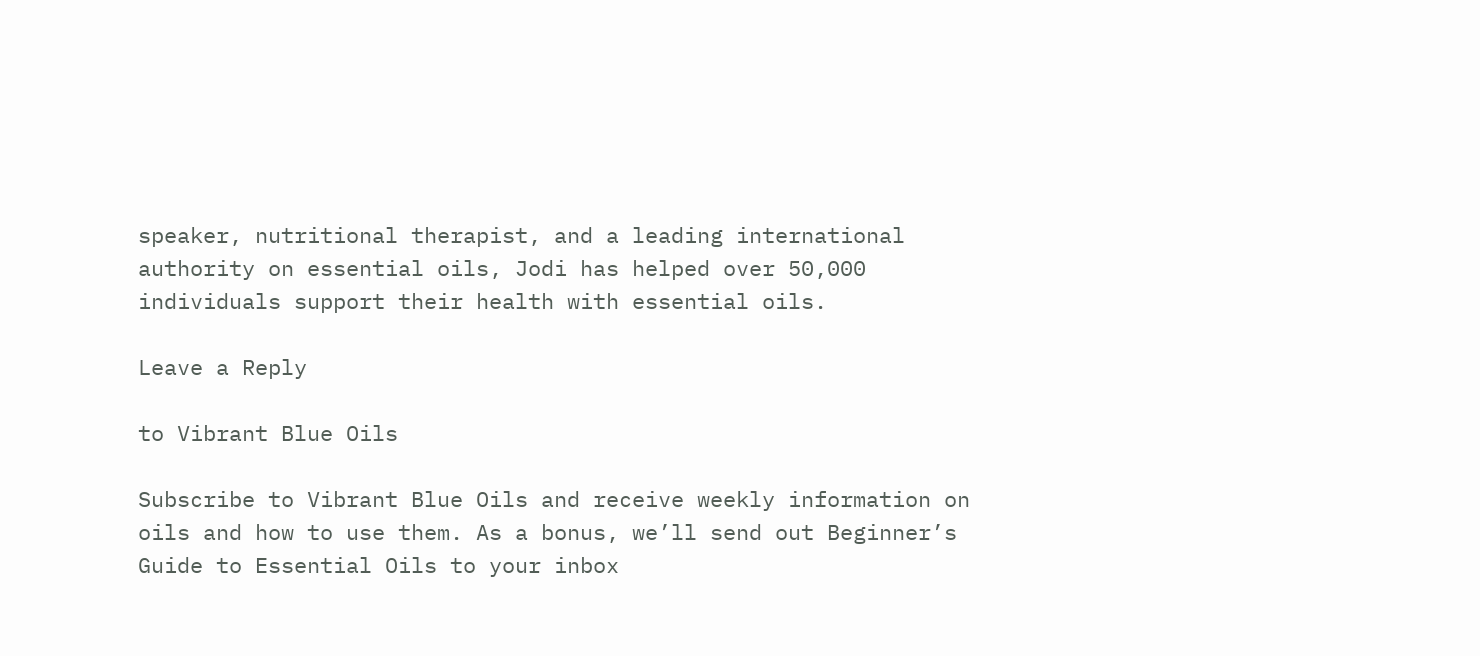speaker, nutritional therapist, and a leading international authority on essential oils, Jodi has helped over 50,000 individuals support their health with essential oils.

Leave a Reply

to Vibrant Blue Oils

Subscribe to Vibrant Blue Oils and receive weekly information on oils and how to use them. As a bonus, we’ll send out Beginner’s Guide to Essential Oils to your inbox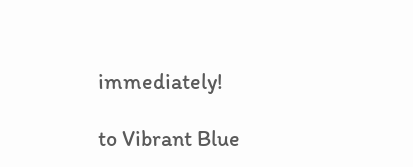immediately!

to Vibrant Blue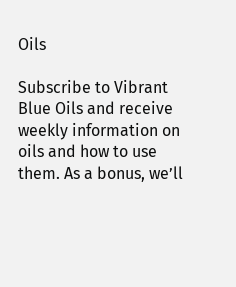Oils

Subscribe to Vibrant Blue Oils and receive weekly information on oils and how to use them. As a bonus, we’ll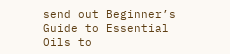send out Beginner’s Guide to Essential Oils to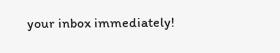your inbox immediately!